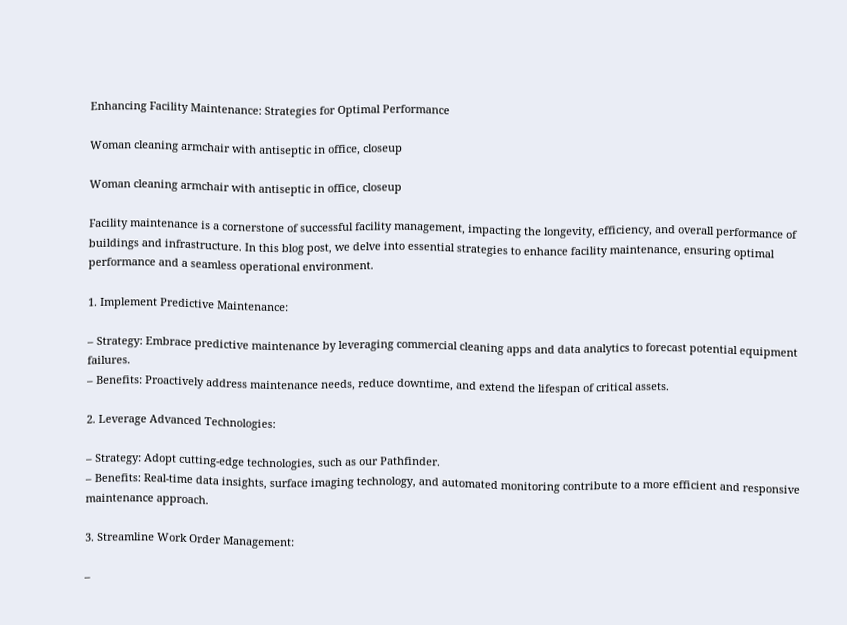Enhancing Facility Maintenance: Strategies for Optimal Performance

Woman cleaning armchair with antiseptic in office, closeup

Woman cleaning armchair with antiseptic in office, closeup

Facility maintenance is a cornerstone of successful facility management, impacting the longevity, efficiency, and overall performance of buildings and infrastructure. In this blog post, we delve into essential strategies to enhance facility maintenance, ensuring optimal performance and a seamless operational environment.

1. Implement Predictive Maintenance:

– Strategy: Embrace predictive maintenance by leveraging commercial cleaning apps and data analytics to forecast potential equipment failures.
– Benefits: Proactively address maintenance needs, reduce downtime, and extend the lifespan of critical assets.

2. Leverage Advanced Technologies:

– Strategy: Adopt cutting-edge technologies, such as our Pathfinder.
– Benefits: Real-time data insights, surface imaging technology, and automated monitoring contribute to a more efficient and responsive maintenance approach.

3. Streamline Work Order Management:

–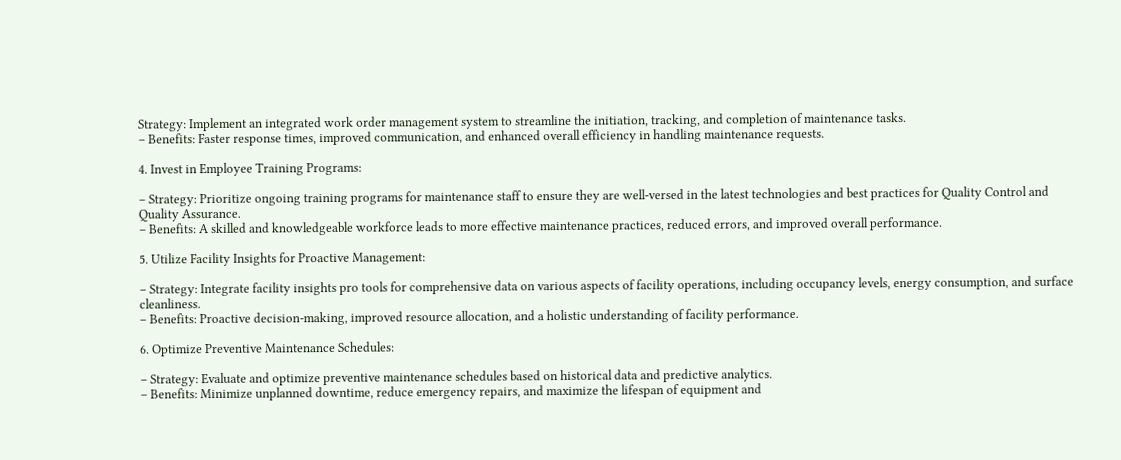Strategy: Implement an integrated work order management system to streamline the initiation, tracking, and completion of maintenance tasks.
– Benefits: Faster response times, improved communication, and enhanced overall efficiency in handling maintenance requests.

4. Invest in Employee Training Programs:

– Strategy: Prioritize ongoing training programs for maintenance staff to ensure they are well-versed in the latest technologies and best practices for Quality Control and Quality Assurance.
– Benefits: A skilled and knowledgeable workforce leads to more effective maintenance practices, reduced errors, and improved overall performance.

5. Utilize Facility Insights for Proactive Management:

– Strategy: Integrate facility insights pro tools for comprehensive data on various aspects of facility operations, including occupancy levels, energy consumption, and surface cleanliness.
– Benefits: Proactive decision-making, improved resource allocation, and a holistic understanding of facility performance.

6. Optimize Preventive Maintenance Schedules:

– Strategy: Evaluate and optimize preventive maintenance schedules based on historical data and predictive analytics.
– Benefits: Minimize unplanned downtime, reduce emergency repairs, and maximize the lifespan of equipment and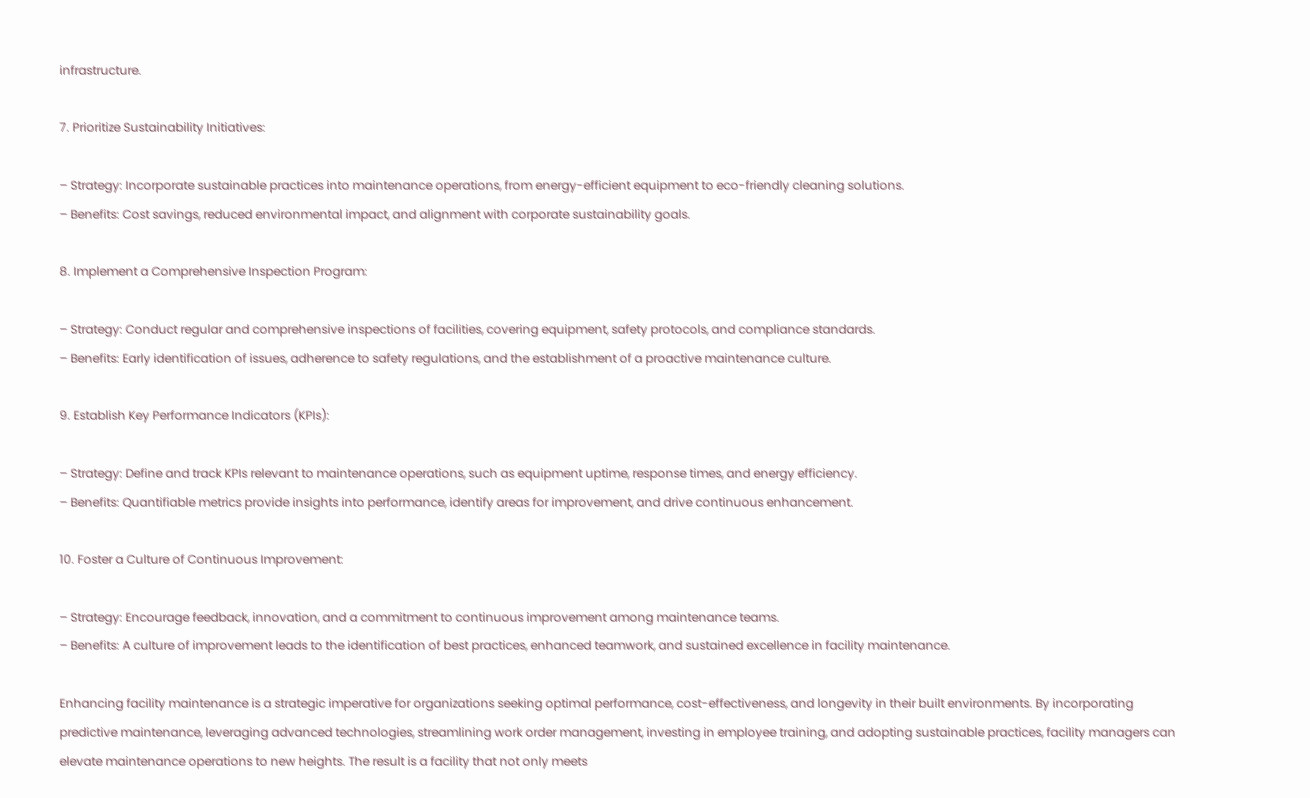infrastructure.

7. Prioritize Sustainability Initiatives:

– Strategy: Incorporate sustainable practices into maintenance operations, from energy-efficient equipment to eco-friendly cleaning solutions.
– Benefits: Cost savings, reduced environmental impact, and alignment with corporate sustainability goals.

8. Implement a Comprehensive Inspection Program:

– Strategy: Conduct regular and comprehensive inspections of facilities, covering equipment, safety protocols, and compliance standards.
– Benefits: Early identification of issues, adherence to safety regulations, and the establishment of a proactive maintenance culture.

9. Establish Key Performance Indicators (KPIs):

– Strategy: Define and track KPIs relevant to maintenance operations, such as equipment uptime, response times, and energy efficiency.
– Benefits: Quantifiable metrics provide insights into performance, identify areas for improvement, and drive continuous enhancement.

10. Foster a Culture of Continuous Improvement:

– Strategy: Encourage feedback, innovation, and a commitment to continuous improvement among maintenance teams.
– Benefits: A culture of improvement leads to the identification of best practices, enhanced teamwork, and sustained excellence in facility maintenance.

Enhancing facility maintenance is a strategic imperative for organizations seeking optimal performance, cost-effectiveness, and longevity in their built environments. By incorporating predictive maintenance, leveraging advanced technologies, streamlining work order management, investing in employee training, and adopting sustainable practices, facility managers can elevate maintenance operations to new heights. The result is a facility that not only meets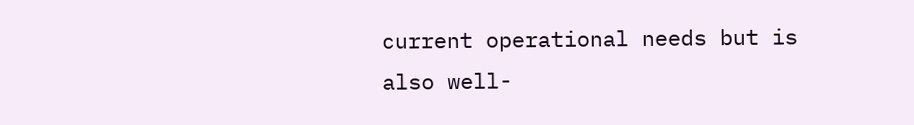current operational needs but is also well-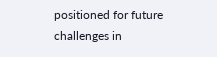positioned for future challenges in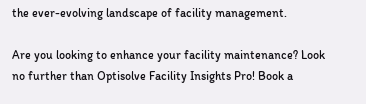the ever-evolving landscape of facility management.

Are you looking to enhance your facility maintenance? Look no further than Optisolve Facility Insights Pro! Book a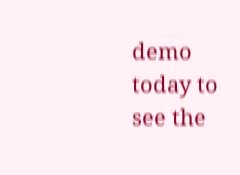demo today to see the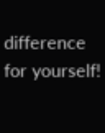difference for yourself!